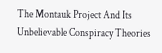The Montauk Project And Its Unbelievable Conspiracy Theories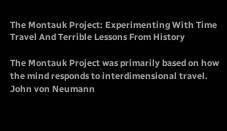The Montauk Project: Experimenting With Time Travel And Terrible Lessons From History

The Montauk Project was primarily based on how the mind responds to interdimensional travel. John von Neumann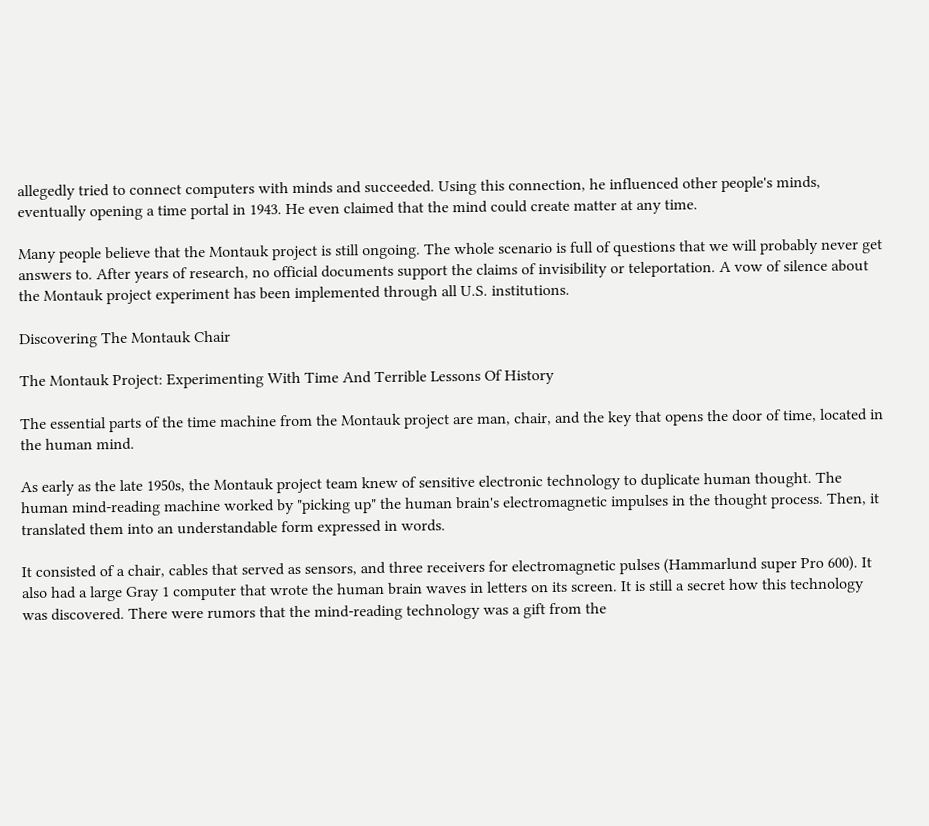allegedly tried to connect computers with minds and succeeded. Using this connection, he influenced other people's minds, eventually opening a time portal in 1943. He even claimed that the mind could create matter at any time.

Many people believe that the Montauk project is still ongoing. The whole scenario is full of questions that we will probably never get answers to. After years of research, no official documents support the claims of invisibility or teleportation. A vow of silence about the Montauk project experiment has been implemented through all U.S. institutions.

Discovering The Montauk Chair

The Montauk Project: Experimenting With Time And Terrible Lessons Of History

The essential parts of the time machine from the Montauk project are man, chair, and the key that opens the door of time, located in the human mind.

As early as the late 1950s, the Montauk project team knew of sensitive electronic technology to duplicate human thought. The human mind-reading machine worked by "picking up" the human brain's electromagnetic impulses in the thought process. Then, it translated them into an understandable form expressed in words.

It consisted of a chair, cables that served as sensors, and three receivers for electromagnetic pulses (Hammarlund super Pro 600). It also had a large Gray 1 computer that wrote the human brain waves in letters on its screen. It is still a secret how this technology was discovered. There were rumors that the mind-reading technology was a gift from the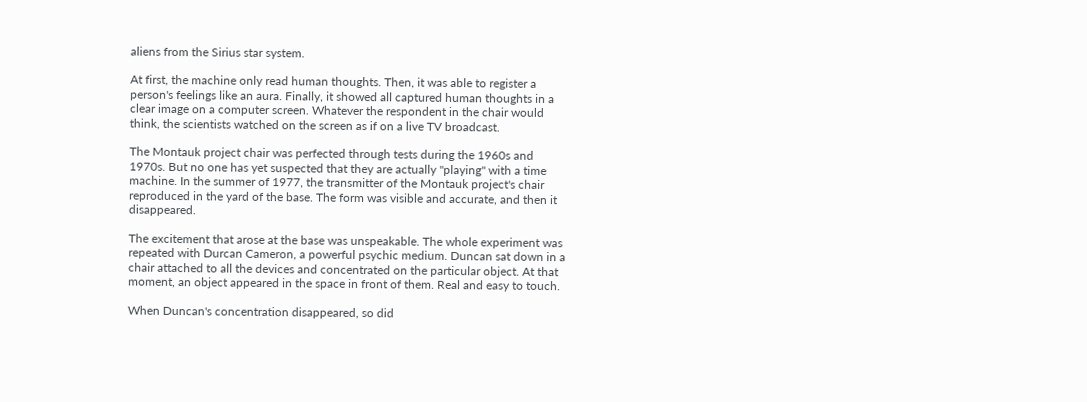aliens from the Sirius star system.

At first, the machine only read human thoughts. Then, it was able to register a person's feelings like an aura. Finally, it showed all captured human thoughts in a clear image on a computer screen. Whatever the respondent in the chair would think, the scientists watched on the screen as if on a live TV broadcast.

The Montauk project chair was perfected through tests during the 1960s and 1970s. But no one has yet suspected that they are actually "playing" with a time machine. In the summer of 1977, the transmitter of the Montauk project's chair reproduced in the yard of the base. The form was visible and accurate, and then it disappeared.

The excitement that arose at the base was unspeakable. The whole experiment was repeated with Durcan Cameron, a powerful psychic medium. Duncan sat down in a chair attached to all the devices and concentrated on the particular object. At that moment, an object appeared in the space in front of them. Real and easy to touch.

When Duncan's concentration disappeared, so did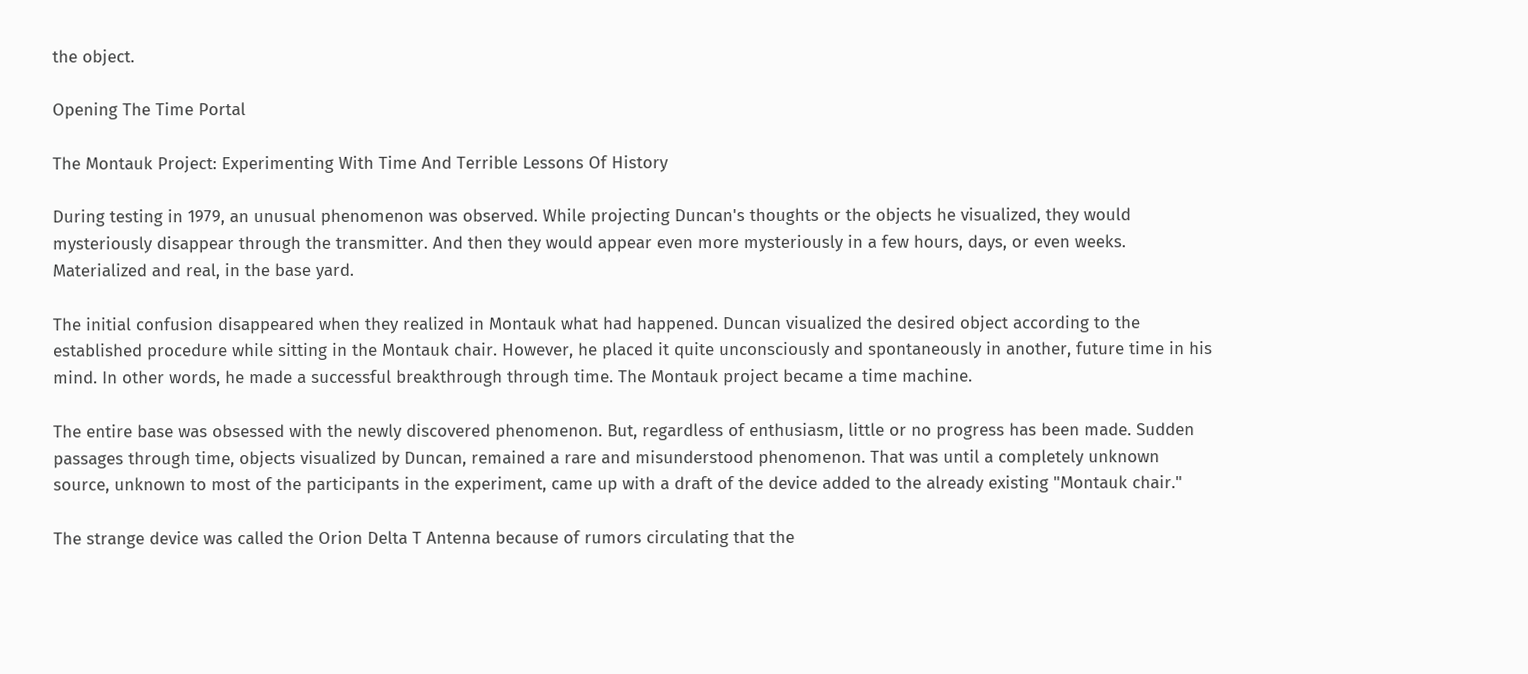the object.

Opening The Time Portal

The Montauk Project: Experimenting With Time And Terrible Lessons Of History

During testing in 1979, an unusual phenomenon was observed. While projecting Duncan's thoughts or the objects he visualized, they would mysteriously disappear through the transmitter. And then they would appear even more mysteriously in a few hours, days, or even weeks. Materialized and real, in the base yard.

The initial confusion disappeared when they realized in Montauk what had happened. Duncan visualized the desired object according to the established procedure while sitting in the Montauk chair. However, he placed it quite unconsciously and spontaneously in another, future time in his mind. In other words, he made a successful breakthrough through time. The Montauk project became a time machine.

The entire base was obsessed with the newly discovered phenomenon. But, regardless of enthusiasm, little or no progress has been made. Sudden passages through time, objects visualized by Duncan, remained a rare and misunderstood phenomenon. That was until a completely unknown source, unknown to most of the participants in the experiment, came up with a draft of the device added to the already existing "Montauk chair."

The strange device was called the Orion Delta T Antenna because of rumors circulating that the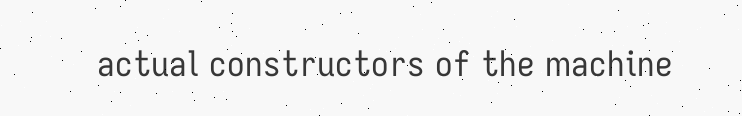actual constructors of the machine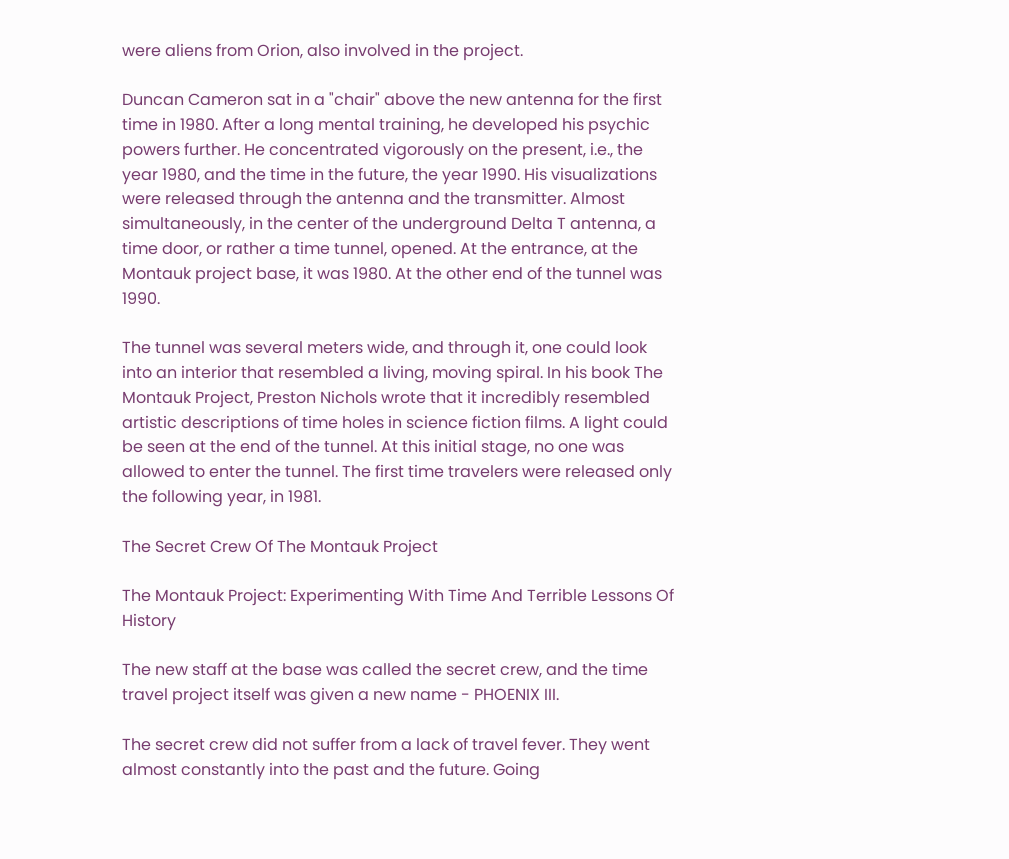were aliens from Orion, also involved in the project.

Duncan Cameron sat in a "chair" above the new antenna for the first time in 1980. After a long mental training, he developed his psychic powers further. He concentrated vigorously on the present, i.e., the year 1980, and the time in the future, the year 1990. His visualizations were released through the antenna and the transmitter. Almost simultaneously, in the center of the underground Delta T antenna, a time door, or rather a time tunnel, opened. At the entrance, at the Montauk project base, it was 1980. At the other end of the tunnel was 1990.

The tunnel was several meters wide, and through it, one could look into an interior that resembled a living, moving spiral. In his book The Montauk Project, Preston Nichols wrote that it incredibly resembled artistic descriptions of time holes in science fiction films. A light could be seen at the end of the tunnel. At this initial stage, no one was allowed to enter the tunnel. The first time travelers were released only the following year, in 1981.

The Secret Crew Of The Montauk Project

The Montauk Project: Experimenting With Time And Terrible Lessons Of History

The new staff at the base was called the secret crew, and the time travel project itself was given a new name - PHOENIX III.

The secret crew did not suffer from a lack of travel fever. They went almost constantly into the past and the future. Going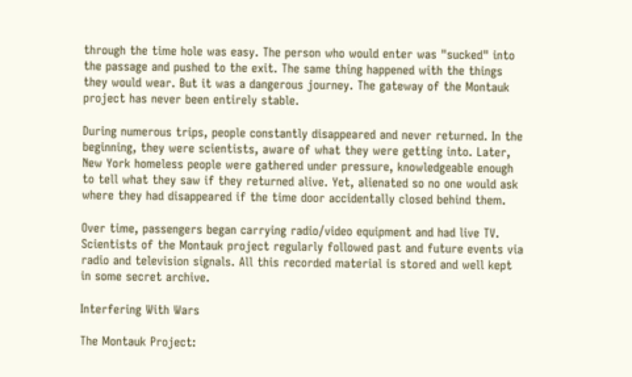through the time hole was easy. The person who would enter was "sucked" into the passage and pushed to the exit. The same thing happened with the things they would wear. But it was a dangerous journey. The gateway of the Montauk project has never been entirely stable.

During numerous trips, people constantly disappeared and never returned. In the beginning, they were scientists, aware of what they were getting into. Later, New York homeless people were gathered under pressure, knowledgeable enough to tell what they saw if they returned alive. Yet, alienated so no one would ask where they had disappeared if the time door accidentally closed behind them.

Over time, passengers began carrying radio/video equipment and had live TV. Scientists of the Montauk project regularly followed past and future events via radio and television signals. All this recorded material is stored and well kept in some secret archive.

Interfering With Wars

The Montauk Project: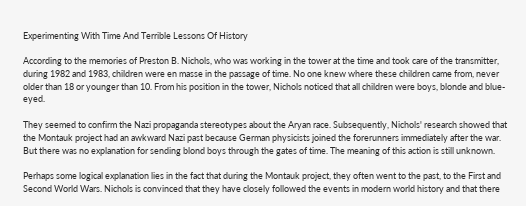Experimenting With Time And Terrible Lessons Of History

According to the memories of Preston B. Nichols, who was working in the tower at the time and took care of the transmitter, during 1982 and 1983, children were en masse in the passage of time. No one knew where these children came from, never older than 18 or younger than 10. From his position in the tower, Nichols noticed that all children were boys, blonde and blue-eyed.

They seemed to confirm the Nazi propaganda stereotypes about the Aryan race. Subsequently, Nichols' research showed that the Montauk project had an awkward Nazi past because German physicists joined the forerunners immediately after the war. But there was no explanation for sending blond boys through the gates of time. The meaning of this action is still unknown.

Perhaps some logical explanation lies in the fact that during the Montauk project, they often went to the past, to the First and Second World Wars. Nichols is convinced that they have closely followed the events in modern world history and that there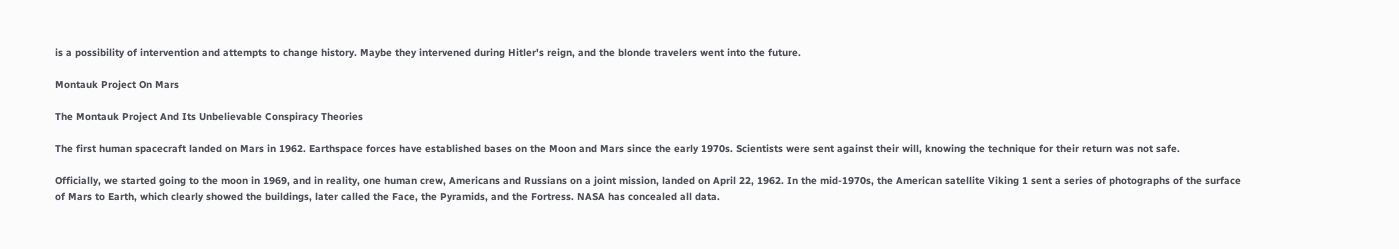is a possibility of intervention and attempts to change history. Maybe they intervened during Hitler's reign, and the blonde travelers went into the future.

Montauk Project On Mars

The Montauk Project And Its Unbelievable Conspiracy Theories

The first human spacecraft landed on Mars in 1962. Earthspace forces have established bases on the Moon and Mars since the early 1970s. Scientists were sent against their will, knowing the technique for their return was not safe.

Officially, we started going to the moon in 1969, and in reality, one human crew, Americans and Russians on a joint mission, landed on April 22, 1962. In the mid-1970s, the American satellite Viking 1 sent a series of photographs of the surface of Mars to Earth, which clearly showed the buildings, later called the Face, the Pyramids, and the Fortress. NASA has concealed all data.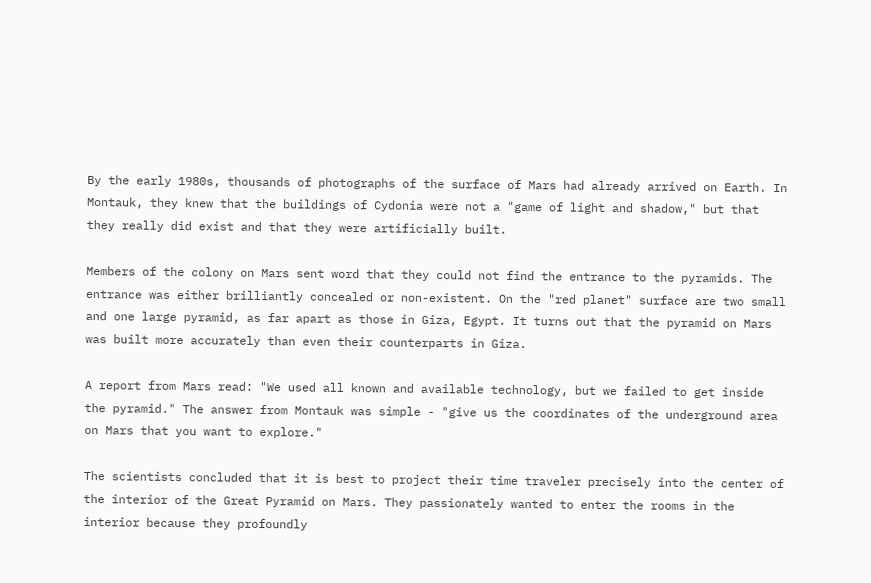By the early 1980s, thousands of photographs of the surface of Mars had already arrived on Earth. In Montauk, they knew that the buildings of Cydonia were not a "game of light and shadow," but that they really did exist and that they were artificially built.

Members of the colony on Mars sent word that they could not find the entrance to the pyramids. The entrance was either brilliantly concealed or non-existent. On the "red planet" surface are two small and one large pyramid, as far apart as those in Giza, Egypt. It turns out that the pyramid on Mars was built more accurately than even their counterparts in Giza.

A report from Mars read: "We used all known and available technology, but we failed to get inside the pyramid." The answer from Montauk was simple - "give us the coordinates of the underground area on Mars that you want to explore."

The scientists concluded that it is best to project their time traveler precisely into the center of the interior of the Great Pyramid on Mars. They passionately wanted to enter the rooms in the interior because they profoundly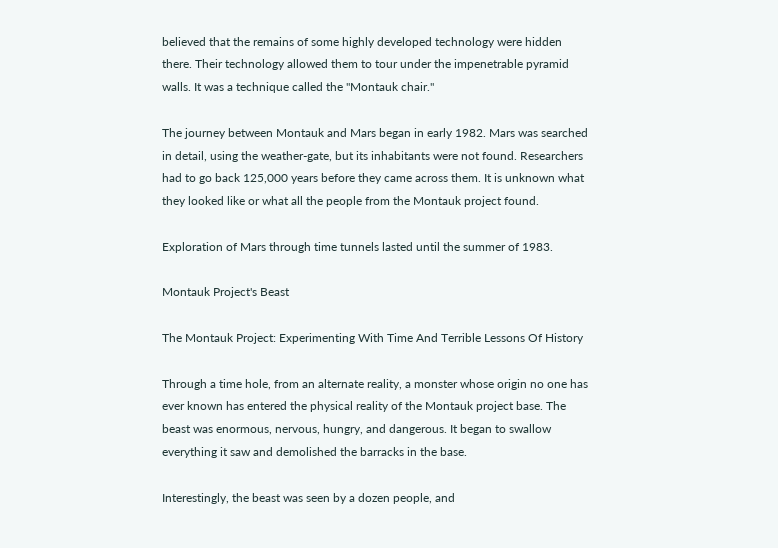believed that the remains of some highly developed technology were hidden there. Their technology allowed them to tour under the impenetrable pyramid walls. It was a technique called the "Montauk chair."

The journey between Montauk and Mars began in early 1982. Mars was searched in detail, using the weather-gate, but its inhabitants were not found. Researchers had to go back 125,000 years before they came across them. It is unknown what they looked like or what all the people from the Montauk project found.

Exploration of Mars through time tunnels lasted until the summer of 1983.

Montauk Project's Beast

The Montauk Project: Experimenting With Time And Terrible Lessons Of History

Through a time hole, from an alternate reality, a monster whose origin no one has ever known has entered the physical reality of the Montauk project base. The beast was enormous, nervous, hungry, and dangerous. It began to swallow everything it saw and demolished the barracks in the base.

Interestingly, the beast was seen by a dozen people, and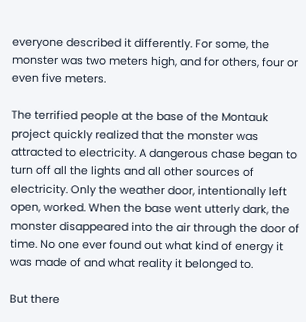everyone described it differently. For some, the monster was two meters high, and for others, four or even five meters.

The terrified people at the base of the Montauk project quickly realized that the monster was attracted to electricity. A dangerous chase began to turn off all the lights and all other sources of electricity. Only the weather door, intentionally left open, worked. When the base went utterly dark, the monster disappeared into the air through the door of time. No one ever found out what kind of energy it was made of and what reality it belonged to.

But there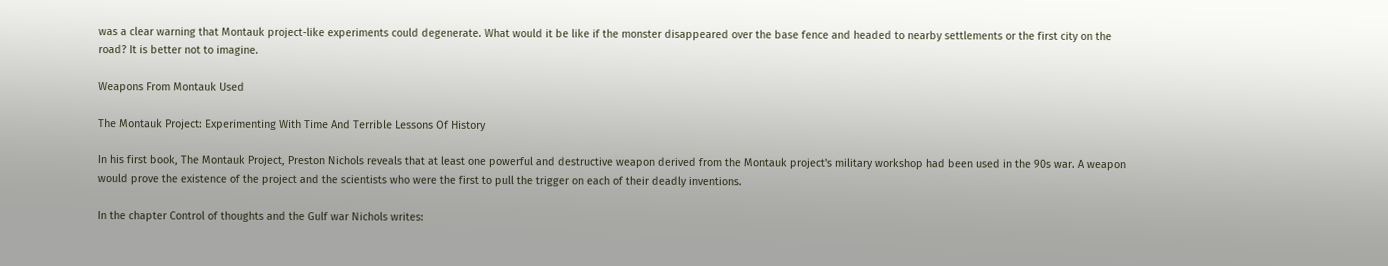was a clear warning that Montauk project-like experiments could degenerate. What would it be like if the monster disappeared over the base fence and headed to nearby settlements or the first city on the road? It is better not to imagine.

Weapons From Montauk Used

The Montauk Project: Experimenting With Time And Terrible Lessons Of History

In his first book, The Montauk Project, Preston Nichols reveals that at least one powerful and destructive weapon derived from the Montauk project's military workshop had been used in the 90s war. A weapon would prove the existence of the project and the scientists who were the first to pull the trigger on each of their deadly inventions.

In the chapter Control of thoughts and the Gulf war Nichols writes: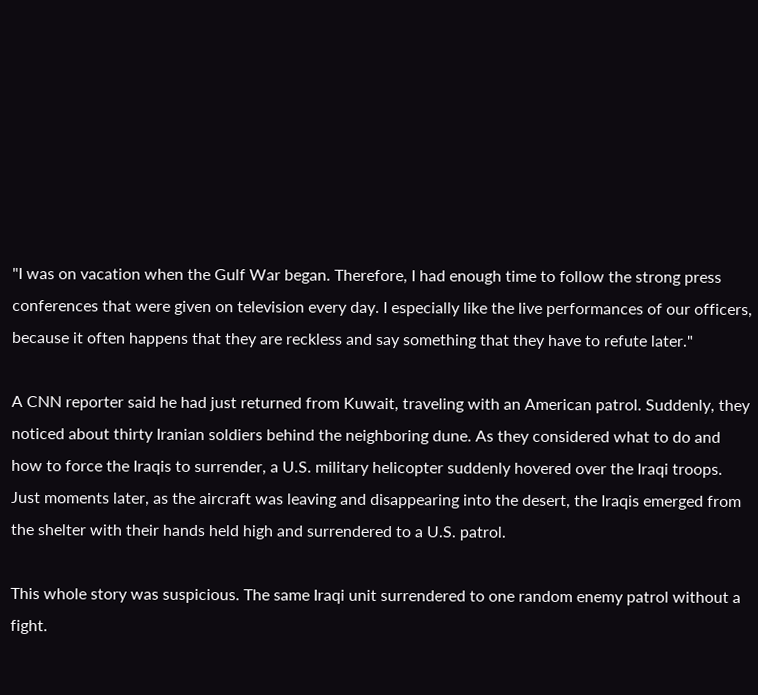"I was on vacation when the Gulf War began. Therefore, I had enough time to follow the strong press conferences that were given on television every day. I especially like the live performances of our officers, because it often happens that they are reckless and say something that they have to refute later."

A CNN reporter said he had just returned from Kuwait, traveling with an American patrol. Suddenly, they noticed about thirty Iranian soldiers behind the neighboring dune. As they considered what to do and how to force the Iraqis to surrender, a U.S. military helicopter suddenly hovered over the Iraqi troops. Just moments later, as the aircraft was leaving and disappearing into the desert, the Iraqis emerged from the shelter with their hands held high and surrendered to a U.S. patrol.

This whole story was suspicious. The same Iraqi unit surrendered to one random enemy patrol without a fight.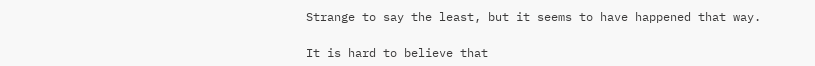Strange to say the least, but it seems to have happened that way.

It is hard to believe that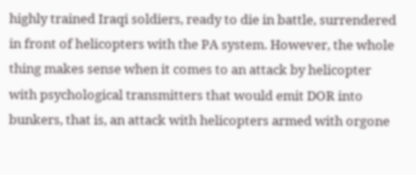highly trained Iraqi soldiers, ready to die in battle, surrendered in front of helicopters with the PA system. However, the whole thing makes sense when it comes to an attack by helicopter with psychological transmitters that would emit DOR into bunkers, that is, an attack with helicopters armed with orgone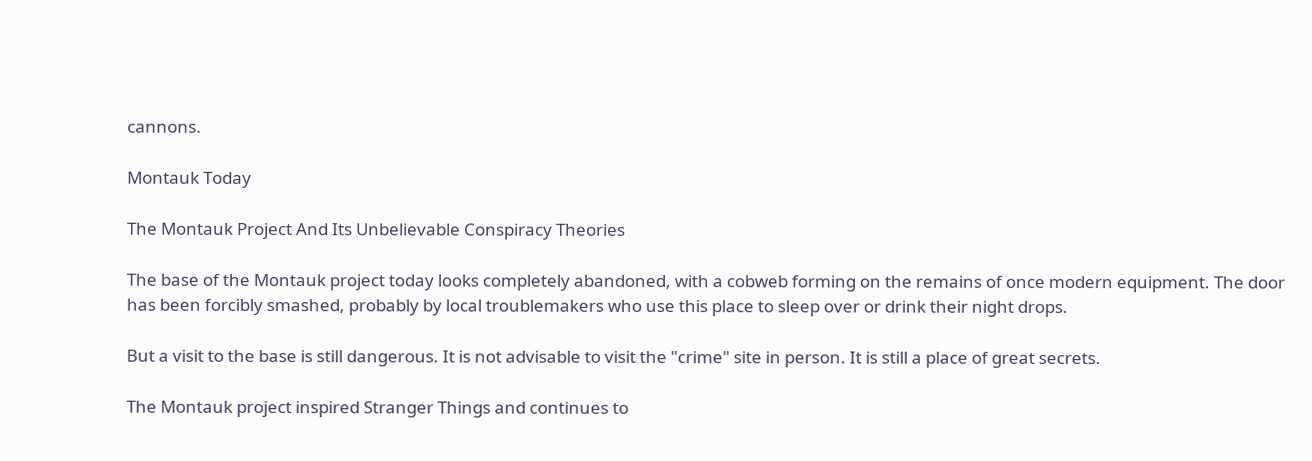cannons.

Montauk Today

The Montauk Project And Its Unbelievable Conspiracy Theories

The base of the Montauk project today looks completely abandoned, with a cobweb forming on the remains of once modern equipment. The door has been forcibly smashed, probably by local troublemakers who use this place to sleep over or drink their night drops.

But a visit to the base is still dangerous. It is not advisable to visit the "crime" site in person. It is still a place of great secrets.

The Montauk project inspired Stranger Things and continues to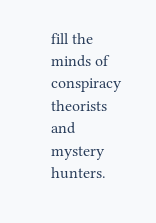fill the minds of conspiracy theorists and mystery hunters.